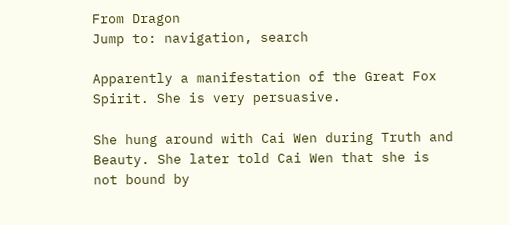From Dragon
Jump to: navigation, search

Apparently a manifestation of the Great Fox Spirit. She is very persuasive.

She hung around with Cai Wen during Truth and Beauty. She later told Cai Wen that she is not bound by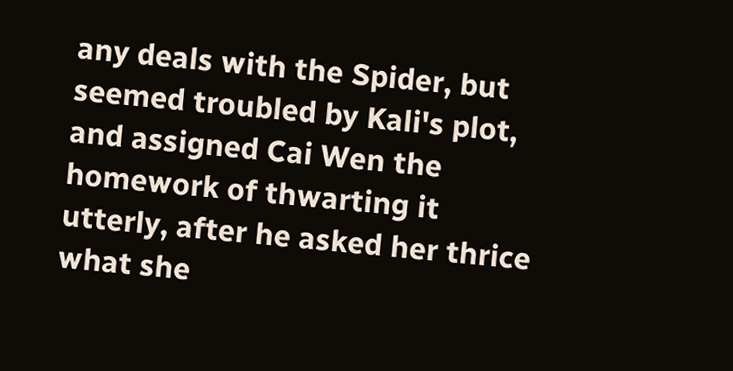any deals with the Spider, but seemed troubled by Kali's plot, and assigned Cai Wen the homework of thwarting it utterly, after he asked her thrice what she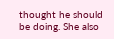thought he should be doing. She also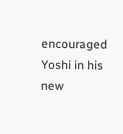encouraged Yoshi in his new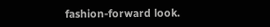fashion-forward look.